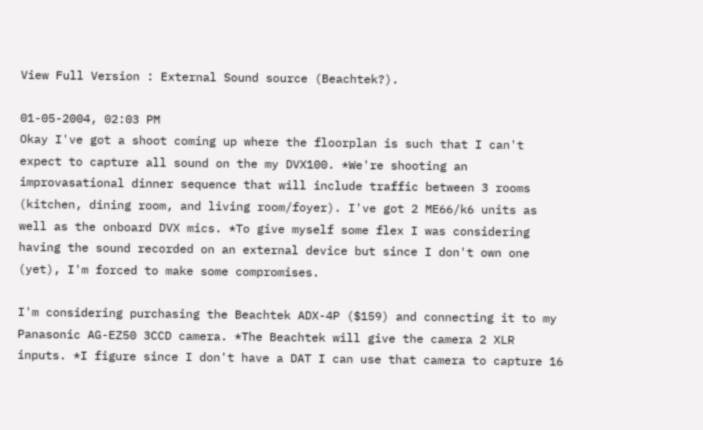View Full Version : External Sound source (Beachtek?).

01-05-2004, 02:03 PM
Okay I've got a shoot coming up where the floorplan is such that I can't expect to capture all sound on the my DVX100. *We're shooting an improvasational dinner sequence that will include traffic between 3 rooms (kitchen, dining room, and living room/foyer). I've got 2 ME66/k6 units as well as the onboard DVX mics. *To give myself some flex I was considering having the sound recorded on an external device but since I don't own one (yet), I'm forced to make some compromises.

I'm considering purchasing the Beachtek ADX-4P ($159) and connecting it to my Panasonic AG-EZ50 3CCD camera. *The Beachtek will give the camera 2 XLR inputs. *I figure since I don't have a DAT I can use that camera to capture 16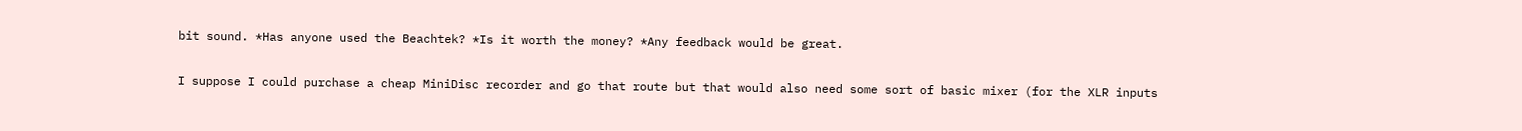bit sound. *Has anyone used the Beachtek? *Is it worth the money? *Any feedback would be great.

I suppose I could purchase a cheap MiniDisc recorder and go that route but that would also need some sort of basic mixer (for the XLR inputs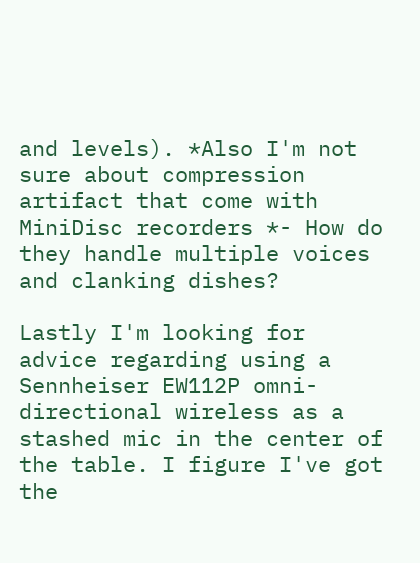and levels). *Also I'm not sure about compression artifact that come with MiniDisc recorders *- How do they handle multiple voices and clanking dishes?

Lastly I'm looking for advice regarding using a Sennheiser EW112P omni-directional wireless as a stashed mic in the center of the table. I figure I've got the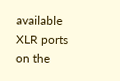available XLR ports on the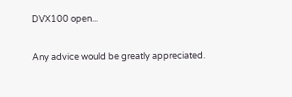DVX100 open...

Any advice would be greatly appreciated.